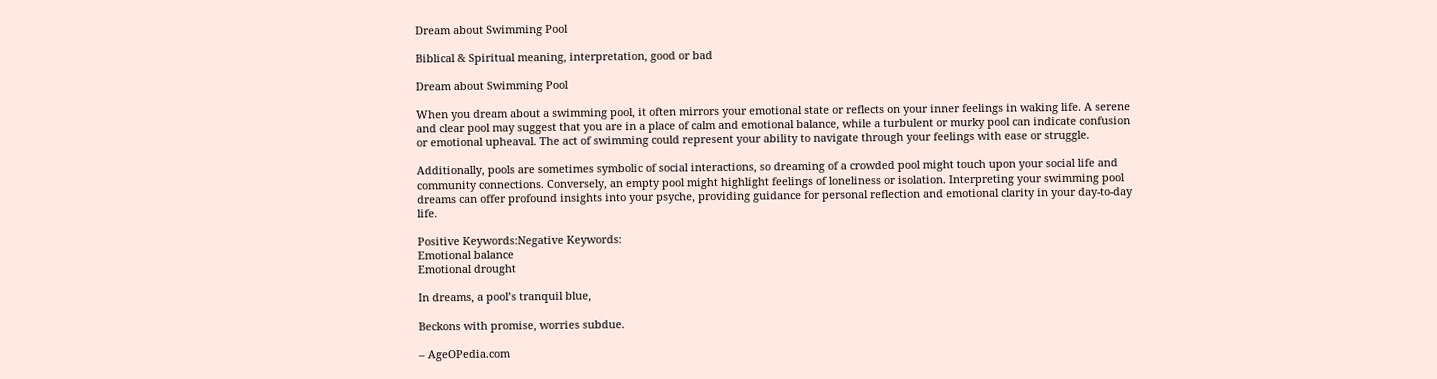Dream about Swimming Pool

Biblical & Spiritual meaning, interpretation, good or bad

Dream about Swimming Pool

When you dream about a swimming pool, it often mirrors your emotional state or reflects on your inner feelings in waking life. A serene and clear pool may suggest that you are in a place of calm and emotional balance, while a turbulent or murky pool can indicate confusion or emotional upheaval. The act of swimming could represent your ability to navigate through your feelings with ease or struggle.

Additionally, pools are sometimes symbolic of social interactions, so dreaming of a crowded pool might touch upon your social life and community connections. Conversely, an empty pool might highlight feelings of loneliness or isolation. Interpreting your swimming pool dreams can offer profound insights into your psyche, providing guidance for personal reflection and emotional clarity in your day-to-day life.

Positive Keywords:Negative Keywords:
Emotional balance
Emotional drought

In dreams, a pool’s tranquil blue,

Beckons with promise, worries subdue.

– AgeOPedia.com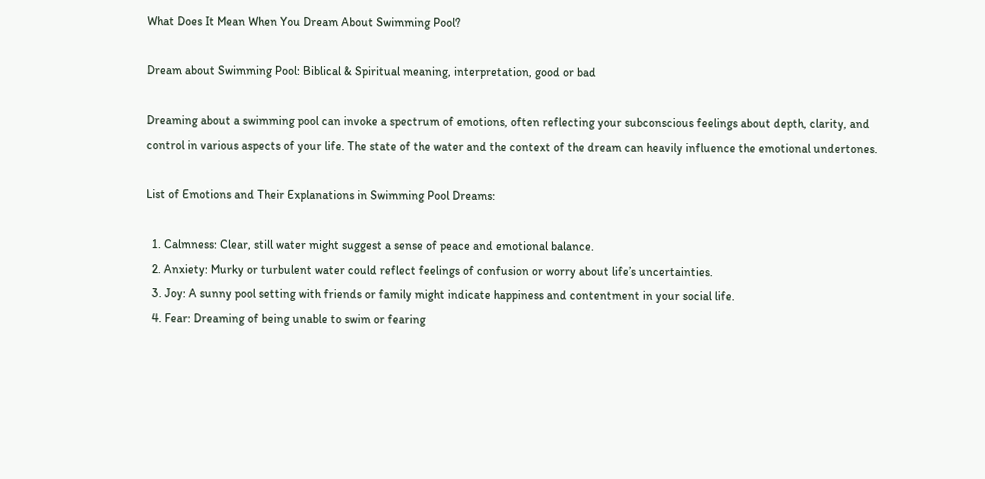What Does It Mean When You Dream About Swimming Pool?

Dream about Swimming Pool: Biblical & Spiritual meaning, interpretation, good or bad

Dreaming about a swimming pool can invoke a spectrum of emotions, often reflecting your subconscious feelings about depth, clarity, and control in various aspects of your life. The state of the water and the context of the dream can heavily influence the emotional undertones.

List of Emotions and Their Explanations in Swimming Pool Dreams:

  1. Calmness: Clear, still water might suggest a sense of peace and emotional balance.
  2. Anxiety: Murky or turbulent water could reflect feelings of confusion or worry about life’s uncertainties.
  3. Joy: A sunny pool setting with friends or family might indicate happiness and contentment in your social life.
  4. Fear: Dreaming of being unable to swim or fearing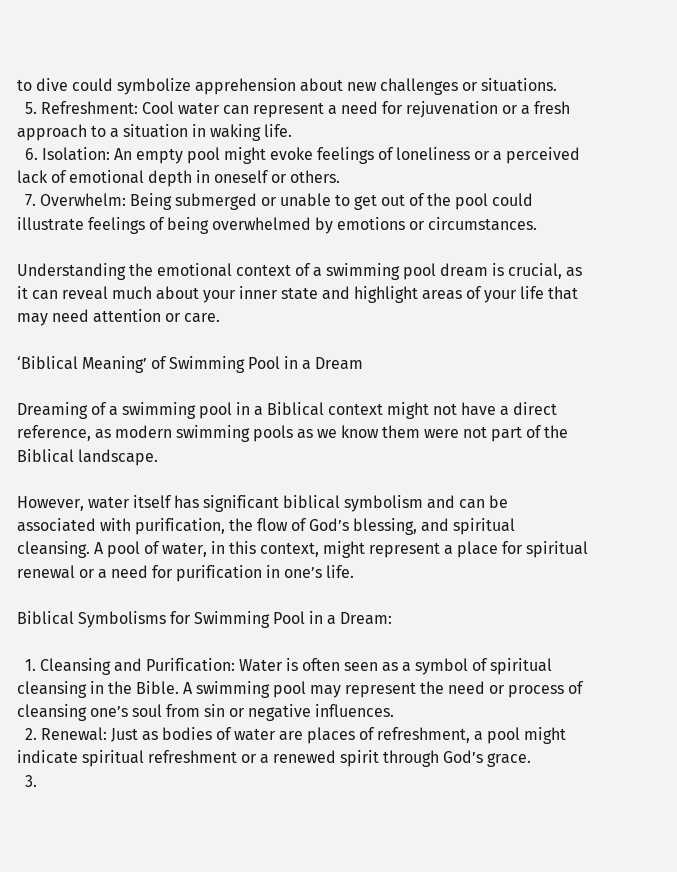to dive could symbolize apprehension about new challenges or situations.
  5. Refreshment: Cool water can represent a need for rejuvenation or a fresh approach to a situation in waking life.
  6. Isolation: An empty pool might evoke feelings of loneliness or a perceived lack of emotional depth in oneself or others.
  7. Overwhelm: Being submerged or unable to get out of the pool could illustrate feelings of being overwhelmed by emotions or circumstances.

Understanding the emotional context of a swimming pool dream is crucial, as it can reveal much about your inner state and highlight areas of your life that may need attention or care.

‘Biblical Meaning’ of Swimming Pool in a Dream

Dreaming of a swimming pool in a Biblical context might not have a direct reference, as modern swimming pools as we know them were not part of the Biblical landscape.

However, water itself has significant biblical symbolism and can be associated with purification, the flow of God’s blessing, and spiritual cleansing. A pool of water, in this context, might represent a place for spiritual renewal or a need for purification in one’s life.

Biblical Symbolisms for Swimming Pool in a Dream:

  1. Cleansing and Purification: Water is often seen as a symbol of spiritual cleansing in the Bible. A swimming pool may represent the need or process of cleansing one’s soul from sin or negative influences.
  2. Renewal: Just as bodies of water are places of refreshment, a pool might indicate spiritual refreshment or a renewed spirit through God’s grace.
  3.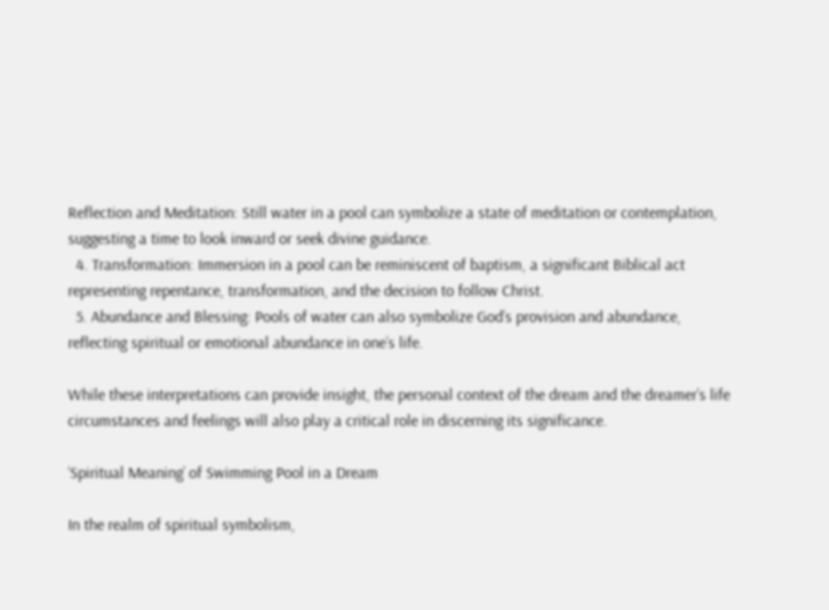Reflection and Meditation: Still water in a pool can symbolize a state of meditation or contemplation, suggesting a time to look inward or seek divine guidance.
  4. Transformation: Immersion in a pool can be reminiscent of baptism, a significant Biblical act representing repentance, transformation, and the decision to follow Christ.
  5. Abundance and Blessing: Pools of water can also symbolize God’s provision and abundance, reflecting spiritual or emotional abundance in one’s life.

While these interpretations can provide insight, the personal context of the dream and the dreamer’s life circumstances and feelings will also play a critical role in discerning its significance.

‘Spiritual Meaning’ of Swimming Pool in a Dream

In the realm of spiritual symbolism,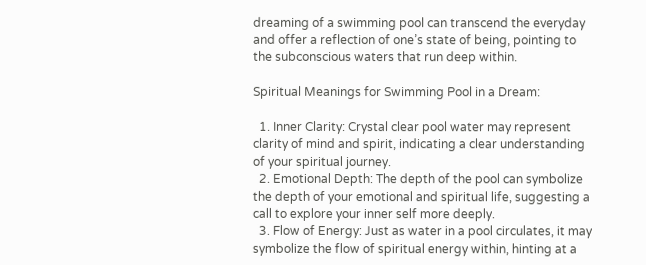dreaming of a swimming pool can transcend the everyday and offer a reflection of one’s state of being, pointing to the subconscious waters that run deep within.

Spiritual Meanings for Swimming Pool in a Dream:

  1. Inner Clarity: Crystal clear pool water may represent clarity of mind and spirit, indicating a clear understanding of your spiritual journey.
  2. Emotional Depth: The depth of the pool can symbolize the depth of your emotional and spiritual life, suggesting a call to explore your inner self more deeply.
  3. Flow of Energy: Just as water in a pool circulates, it may symbolize the flow of spiritual energy within, hinting at a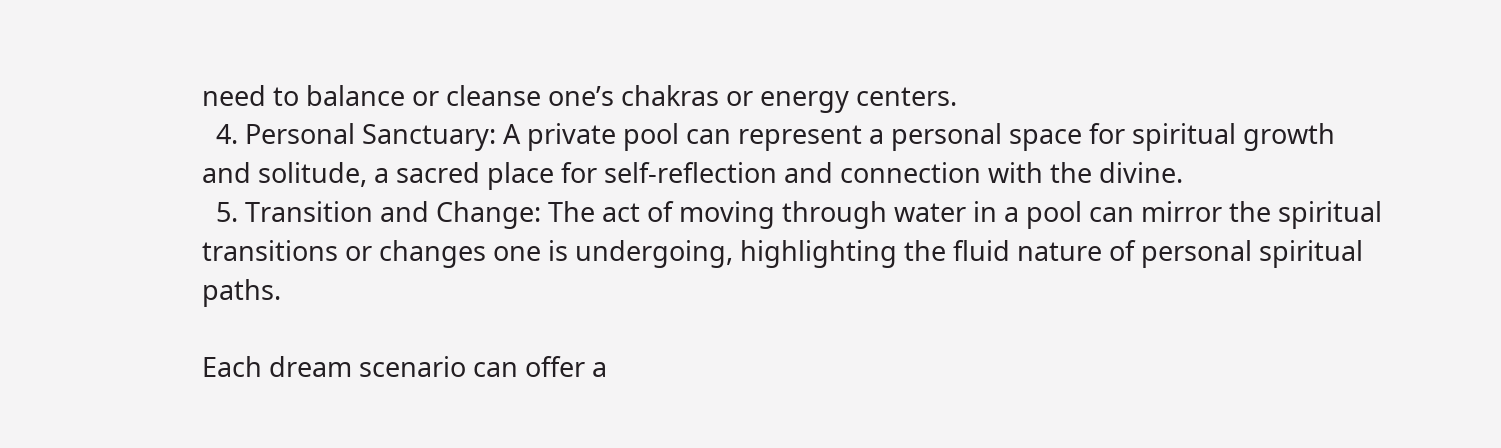need to balance or cleanse one’s chakras or energy centers.
  4. Personal Sanctuary: A private pool can represent a personal space for spiritual growth and solitude, a sacred place for self-reflection and connection with the divine.
  5. Transition and Change: The act of moving through water in a pool can mirror the spiritual transitions or changes one is undergoing, highlighting the fluid nature of personal spiritual paths.

Each dream scenario can offer a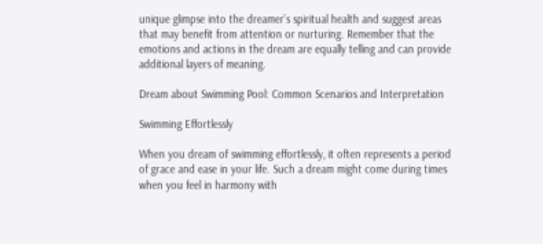unique glimpse into the dreamer’s spiritual health and suggest areas that may benefit from attention or nurturing. Remember that the emotions and actions in the dream are equally telling and can provide additional layers of meaning.

Dream about Swimming Pool: Common Scenarios and Interpretation

Swimming Effortlessly

When you dream of swimming effortlessly, it often represents a period of grace and ease in your life. Such a dream might come during times when you feel in harmony with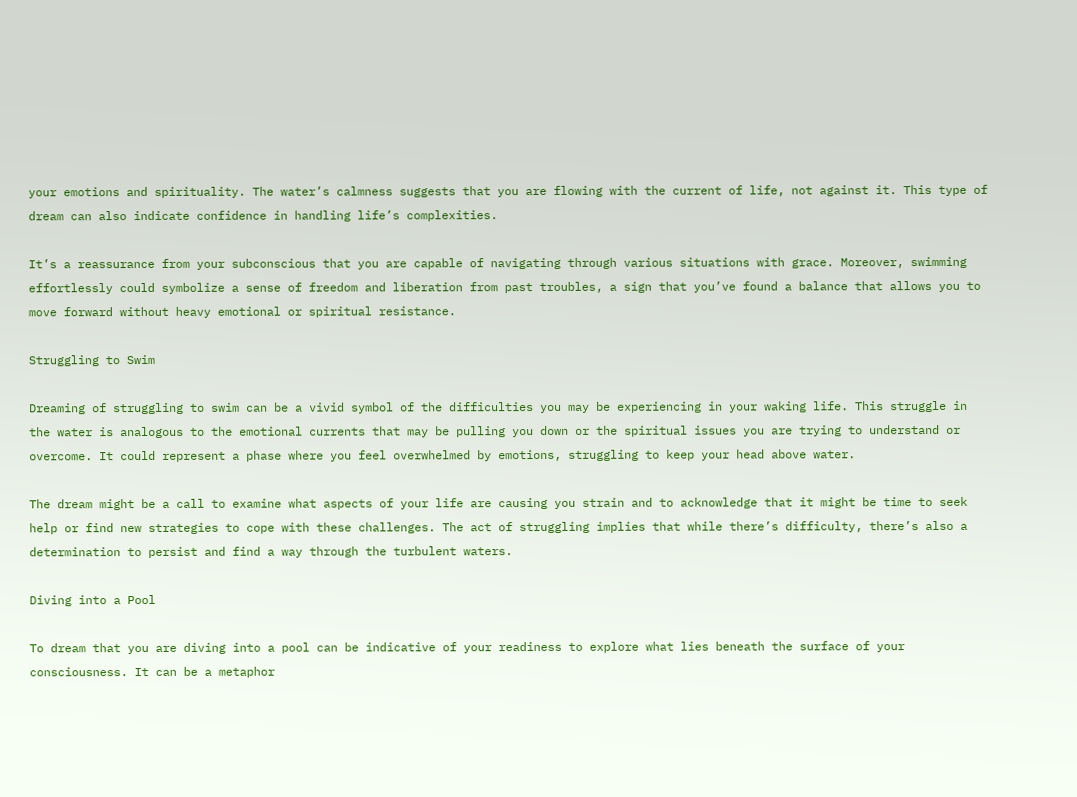your emotions and spirituality. The water’s calmness suggests that you are flowing with the current of life, not against it. This type of dream can also indicate confidence in handling life’s complexities.

It’s a reassurance from your subconscious that you are capable of navigating through various situations with grace. Moreover, swimming effortlessly could symbolize a sense of freedom and liberation from past troubles, a sign that you’ve found a balance that allows you to move forward without heavy emotional or spiritual resistance.

Struggling to Swim

Dreaming of struggling to swim can be a vivid symbol of the difficulties you may be experiencing in your waking life. This struggle in the water is analogous to the emotional currents that may be pulling you down or the spiritual issues you are trying to understand or overcome. It could represent a phase where you feel overwhelmed by emotions, struggling to keep your head above water.

The dream might be a call to examine what aspects of your life are causing you strain and to acknowledge that it might be time to seek help or find new strategies to cope with these challenges. The act of struggling implies that while there’s difficulty, there’s also a determination to persist and find a way through the turbulent waters.

Diving into a Pool

To dream that you are diving into a pool can be indicative of your readiness to explore what lies beneath the surface of your consciousness. It can be a metaphor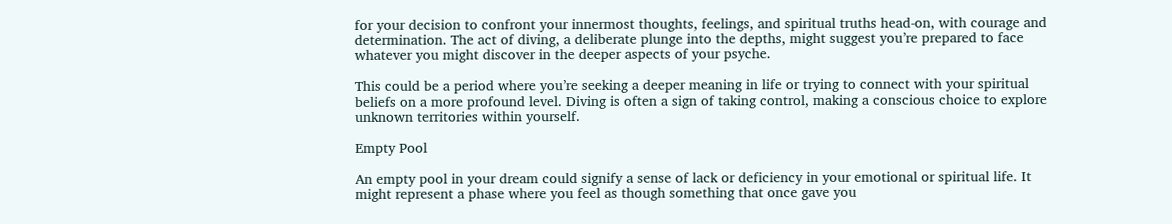for your decision to confront your innermost thoughts, feelings, and spiritual truths head-on, with courage and determination. The act of diving, a deliberate plunge into the depths, might suggest you’re prepared to face whatever you might discover in the deeper aspects of your psyche.

This could be a period where you’re seeking a deeper meaning in life or trying to connect with your spiritual beliefs on a more profound level. Diving is often a sign of taking control, making a conscious choice to explore unknown territories within yourself.

Empty Pool

An empty pool in your dream could signify a sense of lack or deficiency in your emotional or spiritual life. It might represent a phase where you feel as though something that once gave you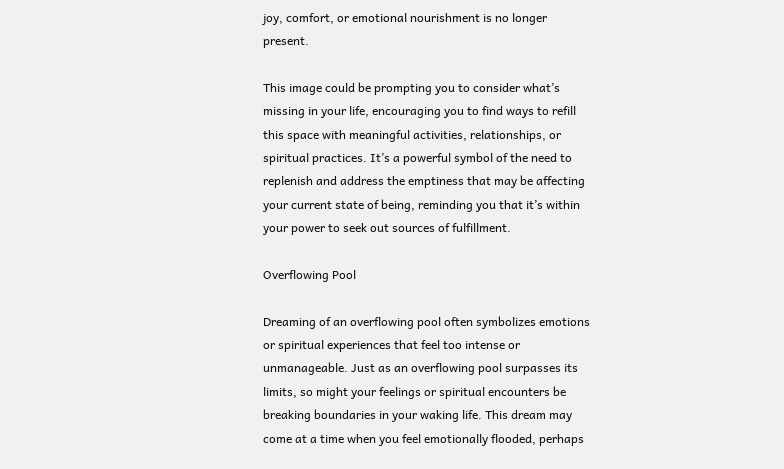joy, comfort, or emotional nourishment is no longer present.

This image could be prompting you to consider what’s missing in your life, encouraging you to find ways to refill this space with meaningful activities, relationships, or spiritual practices. It’s a powerful symbol of the need to replenish and address the emptiness that may be affecting your current state of being, reminding you that it’s within your power to seek out sources of fulfillment.

Overflowing Pool

Dreaming of an overflowing pool often symbolizes emotions or spiritual experiences that feel too intense or unmanageable. Just as an overflowing pool surpasses its limits, so might your feelings or spiritual encounters be breaking boundaries in your waking life. This dream may come at a time when you feel emotionally flooded, perhaps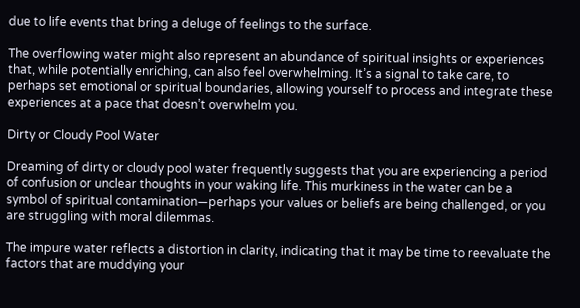due to life events that bring a deluge of feelings to the surface.

The overflowing water might also represent an abundance of spiritual insights or experiences that, while potentially enriching, can also feel overwhelming. It’s a signal to take care, to perhaps set emotional or spiritual boundaries, allowing yourself to process and integrate these experiences at a pace that doesn’t overwhelm you.

Dirty or Cloudy Pool Water

Dreaming of dirty or cloudy pool water frequently suggests that you are experiencing a period of confusion or unclear thoughts in your waking life. This murkiness in the water can be a symbol of spiritual contamination—perhaps your values or beliefs are being challenged, or you are struggling with moral dilemmas.

The impure water reflects a distortion in clarity, indicating that it may be time to reevaluate the factors that are muddying your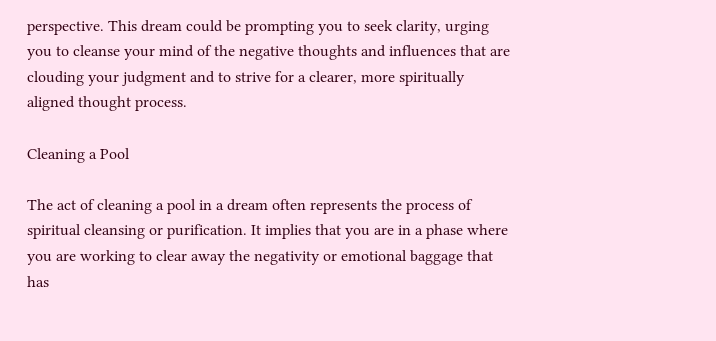perspective. This dream could be prompting you to seek clarity, urging you to cleanse your mind of the negative thoughts and influences that are clouding your judgment and to strive for a clearer, more spiritually aligned thought process.

Cleaning a Pool

The act of cleaning a pool in a dream often represents the process of spiritual cleansing or purification. It implies that you are in a phase where you are working to clear away the negativity or emotional baggage that has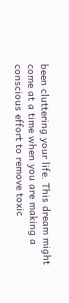been cluttering your life. This dream might come at a time when you are making a conscious effort to remove toxic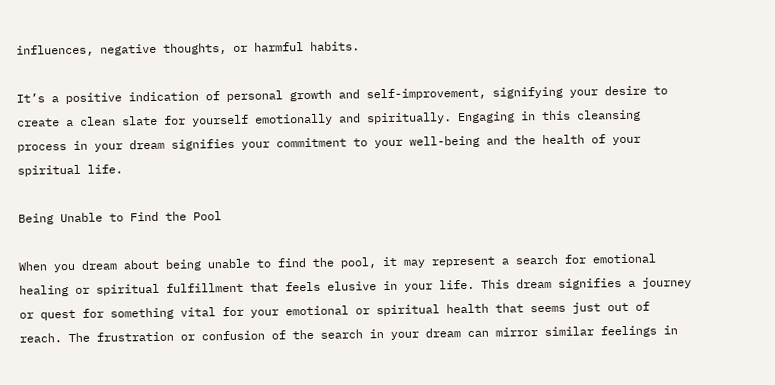influences, negative thoughts, or harmful habits.

It’s a positive indication of personal growth and self-improvement, signifying your desire to create a clean slate for yourself emotionally and spiritually. Engaging in this cleansing process in your dream signifies your commitment to your well-being and the health of your spiritual life.

Being Unable to Find the Pool

When you dream about being unable to find the pool, it may represent a search for emotional healing or spiritual fulfillment that feels elusive in your life. This dream signifies a journey or quest for something vital for your emotional or spiritual health that seems just out of reach. The frustration or confusion of the search in your dream can mirror similar feelings in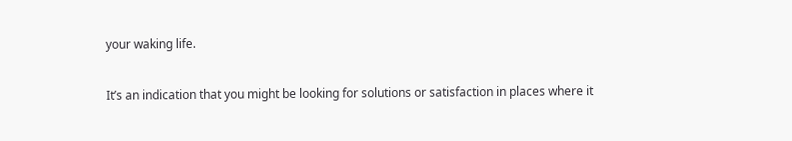your waking life.

It’s an indication that you might be looking for solutions or satisfaction in places where it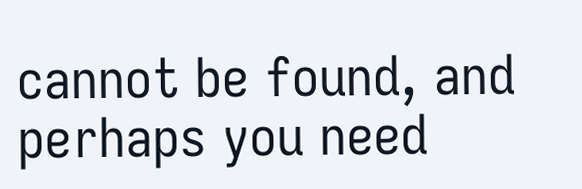cannot be found, and perhaps you need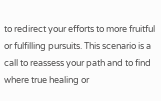to redirect your efforts to more fruitful or fulfilling pursuits. This scenario is a call to reassess your path and to find where true healing or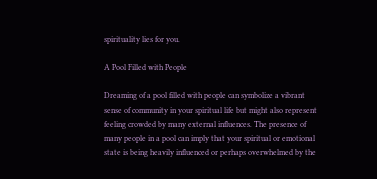spirituality lies for you.

A Pool Filled with People

Dreaming of a pool filled with people can symbolize a vibrant sense of community in your spiritual life but might also represent feeling crowded by many external influences. The presence of many people in a pool can imply that your spiritual or emotional state is being heavily influenced or perhaps overwhelmed by the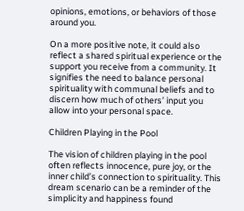opinions, emotions, or behaviors of those around you.

On a more positive note, it could also reflect a shared spiritual experience or the support you receive from a community. It signifies the need to balance personal spirituality with communal beliefs and to discern how much of others’ input you allow into your personal space.

Children Playing in the Pool

The vision of children playing in the pool often reflects innocence, pure joy, or the inner child’s connection to spirituality. This dream scenario can be a reminder of the simplicity and happiness found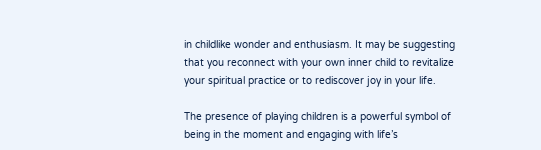in childlike wonder and enthusiasm. It may be suggesting that you reconnect with your own inner child to revitalize your spiritual practice or to rediscover joy in your life.

The presence of playing children is a powerful symbol of being in the moment and engaging with life’s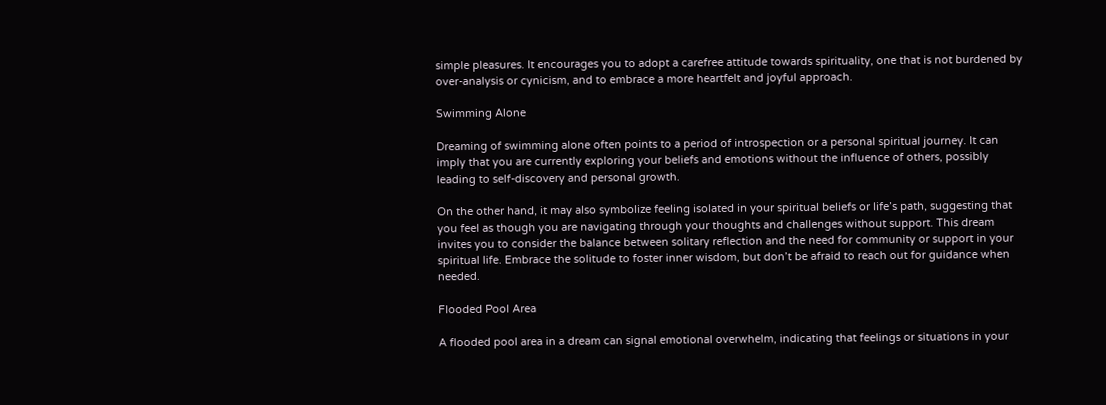simple pleasures. It encourages you to adopt a carefree attitude towards spirituality, one that is not burdened by over-analysis or cynicism, and to embrace a more heartfelt and joyful approach.

Swimming Alone

Dreaming of swimming alone often points to a period of introspection or a personal spiritual journey. It can imply that you are currently exploring your beliefs and emotions without the influence of others, possibly leading to self-discovery and personal growth.

On the other hand, it may also symbolize feeling isolated in your spiritual beliefs or life’s path, suggesting that you feel as though you are navigating through your thoughts and challenges without support. This dream invites you to consider the balance between solitary reflection and the need for community or support in your spiritual life. Embrace the solitude to foster inner wisdom, but don’t be afraid to reach out for guidance when needed.

Flooded Pool Area

A flooded pool area in a dream can signal emotional overwhelm, indicating that feelings or situations in your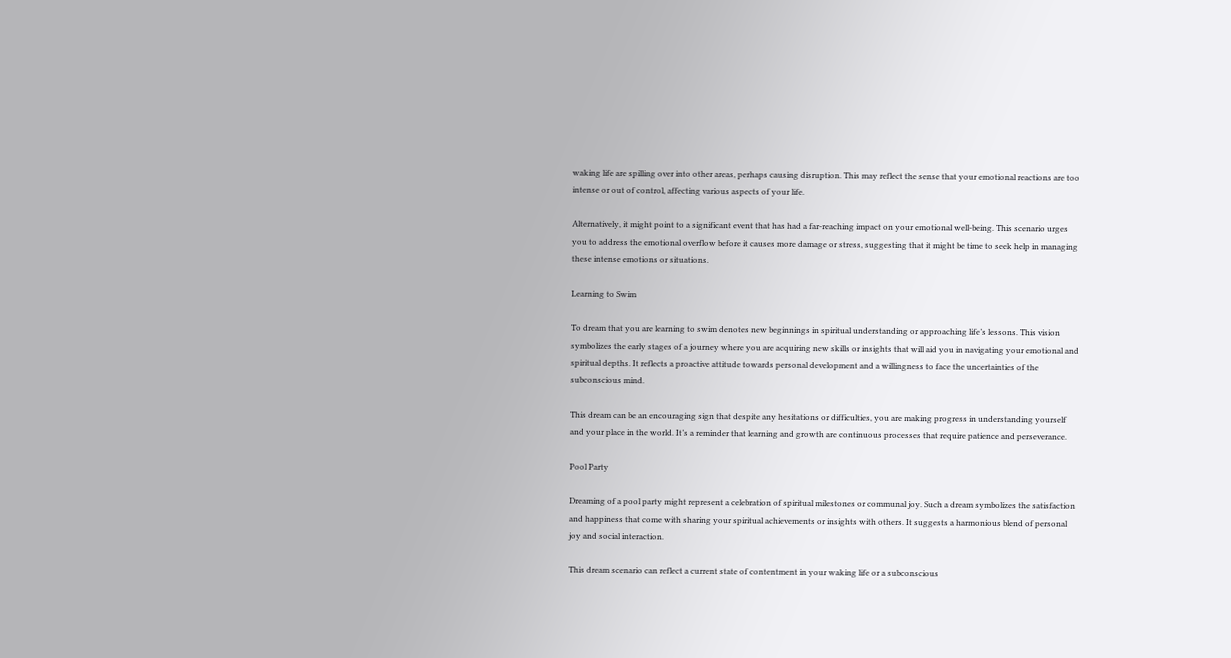waking life are spilling over into other areas, perhaps causing disruption. This may reflect the sense that your emotional reactions are too intense or out of control, affecting various aspects of your life.

Alternatively, it might point to a significant event that has had a far-reaching impact on your emotional well-being. This scenario urges you to address the emotional overflow before it causes more damage or stress, suggesting that it might be time to seek help in managing these intense emotions or situations.

Learning to Swim

To dream that you are learning to swim denotes new beginnings in spiritual understanding or approaching life’s lessons. This vision symbolizes the early stages of a journey where you are acquiring new skills or insights that will aid you in navigating your emotional and spiritual depths. It reflects a proactive attitude towards personal development and a willingness to face the uncertainties of the subconscious mind.

This dream can be an encouraging sign that despite any hesitations or difficulties, you are making progress in understanding yourself and your place in the world. It’s a reminder that learning and growth are continuous processes that require patience and perseverance.

Pool Party

Dreaming of a pool party might represent a celebration of spiritual milestones or communal joy. Such a dream symbolizes the satisfaction and happiness that come with sharing your spiritual achievements or insights with others. It suggests a harmonious blend of personal joy and social interaction.

This dream scenario can reflect a current state of contentment in your waking life or a subconscious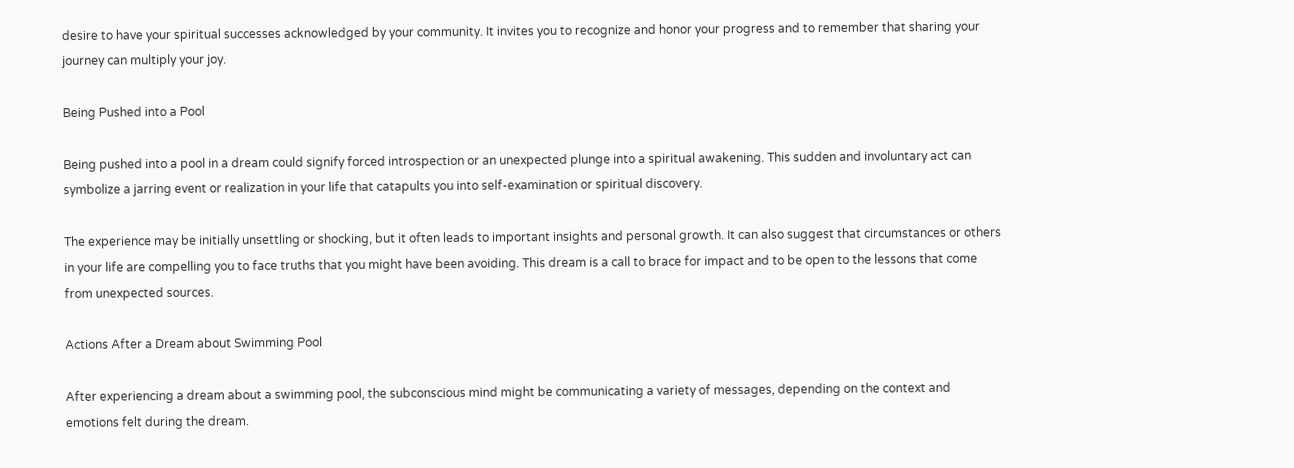desire to have your spiritual successes acknowledged by your community. It invites you to recognize and honor your progress and to remember that sharing your journey can multiply your joy.

Being Pushed into a Pool

Being pushed into a pool in a dream could signify forced introspection or an unexpected plunge into a spiritual awakening. This sudden and involuntary act can symbolize a jarring event or realization in your life that catapults you into self-examination or spiritual discovery.

The experience may be initially unsettling or shocking, but it often leads to important insights and personal growth. It can also suggest that circumstances or others in your life are compelling you to face truths that you might have been avoiding. This dream is a call to brace for impact and to be open to the lessons that come from unexpected sources.

Actions After a Dream about Swimming Pool

After experiencing a dream about a swimming pool, the subconscious mind might be communicating a variety of messages, depending on the context and emotions felt during the dream.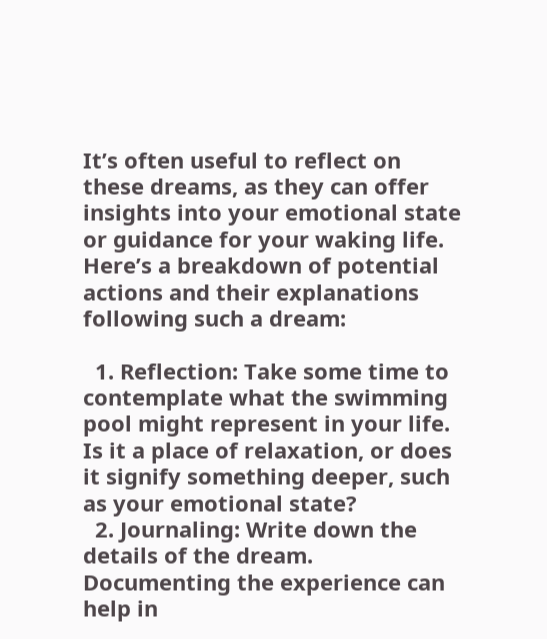It’s often useful to reflect on these dreams, as they can offer insights into your emotional state or guidance for your waking life. Here’s a breakdown of potential actions and their explanations following such a dream:

  1. Reflection: Take some time to contemplate what the swimming pool might represent in your life. Is it a place of relaxation, or does it signify something deeper, such as your emotional state?
  2. Journaling: Write down the details of the dream. Documenting the experience can help in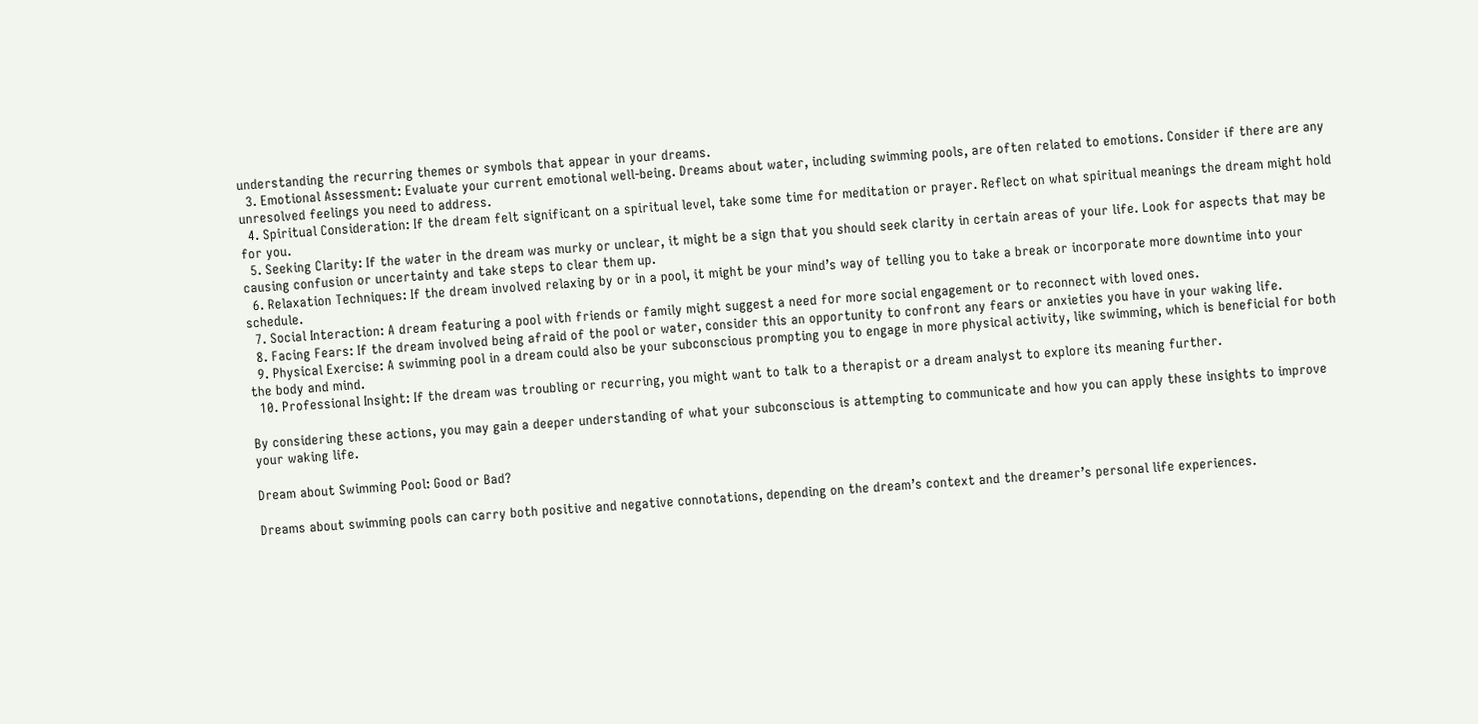understanding the recurring themes or symbols that appear in your dreams.
  3. Emotional Assessment: Evaluate your current emotional well-being. Dreams about water, including swimming pools, are often related to emotions. Consider if there are any unresolved feelings you need to address.
  4. Spiritual Consideration: If the dream felt significant on a spiritual level, take some time for meditation or prayer. Reflect on what spiritual meanings the dream might hold for you.
  5. Seeking Clarity: If the water in the dream was murky or unclear, it might be a sign that you should seek clarity in certain areas of your life. Look for aspects that may be causing confusion or uncertainty and take steps to clear them up.
  6. Relaxation Techniques: If the dream involved relaxing by or in a pool, it might be your mind’s way of telling you to take a break or incorporate more downtime into your schedule.
  7. Social Interaction: A dream featuring a pool with friends or family might suggest a need for more social engagement or to reconnect with loved ones.
  8. Facing Fears: If the dream involved being afraid of the pool or water, consider this an opportunity to confront any fears or anxieties you have in your waking life.
  9. Physical Exercise: A swimming pool in a dream could also be your subconscious prompting you to engage in more physical activity, like swimming, which is beneficial for both the body and mind.
  10. Professional Insight: If the dream was troubling or recurring, you might want to talk to a therapist or a dream analyst to explore its meaning further.

By considering these actions, you may gain a deeper understanding of what your subconscious is attempting to communicate and how you can apply these insights to improve your waking life.

Dream about Swimming Pool: Good or Bad?

Dreams about swimming pools can carry both positive and negative connotations, depending on the dream’s context and the dreamer’s personal life experiences.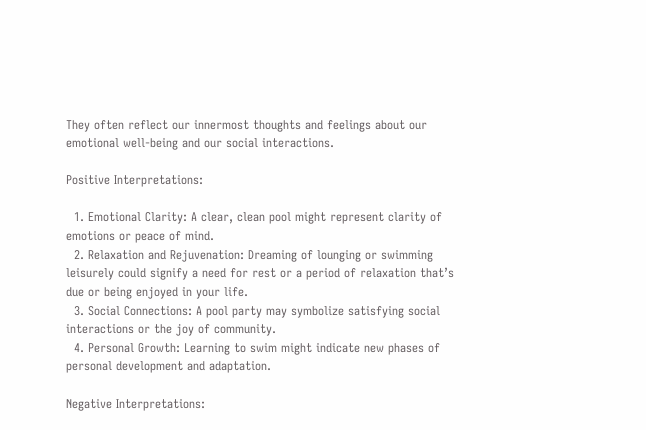They often reflect our innermost thoughts and feelings about our emotional well-being and our social interactions.

Positive Interpretations:

  1. Emotional Clarity: A clear, clean pool might represent clarity of emotions or peace of mind.
  2. Relaxation and Rejuvenation: Dreaming of lounging or swimming leisurely could signify a need for rest or a period of relaxation that’s due or being enjoyed in your life.
  3. Social Connections: A pool party may symbolize satisfying social interactions or the joy of community.
  4. Personal Growth: Learning to swim might indicate new phases of personal development and adaptation.

Negative Interpretations: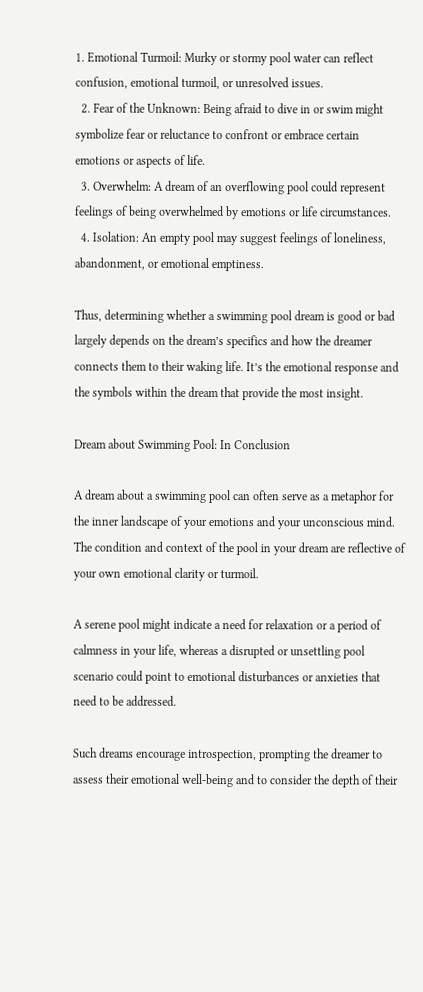1. Emotional Turmoil: Murky or stormy pool water can reflect confusion, emotional turmoil, or unresolved issues.
  2. Fear of the Unknown: Being afraid to dive in or swim might symbolize fear or reluctance to confront or embrace certain emotions or aspects of life.
  3. Overwhelm: A dream of an overflowing pool could represent feelings of being overwhelmed by emotions or life circumstances.
  4. Isolation: An empty pool may suggest feelings of loneliness, abandonment, or emotional emptiness.

Thus, determining whether a swimming pool dream is good or bad largely depends on the dream’s specifics and how the dreamer connects them to their waking life. It’s the emotional response and the symbols within the dream that provide the most insight.

Dream about Swimming Pool: In Conclusion

A dream about a swimming pool can often serve as a metaphor for the inner landscape of your emotions and your unconscious mind. The condition and context of the pool in your dream are reflective of your own emotional clarity or turmoil.

A serene pool might indicate a need for relaxation or a period of calmness in your life, whereas a disrupted or unsettling pool scenario could point to emotional disturbances or anxieties that need to be addressed.

Such dreams encourage introspection, prompting the dreamer to assess their emotional well-being and to consider the depth of their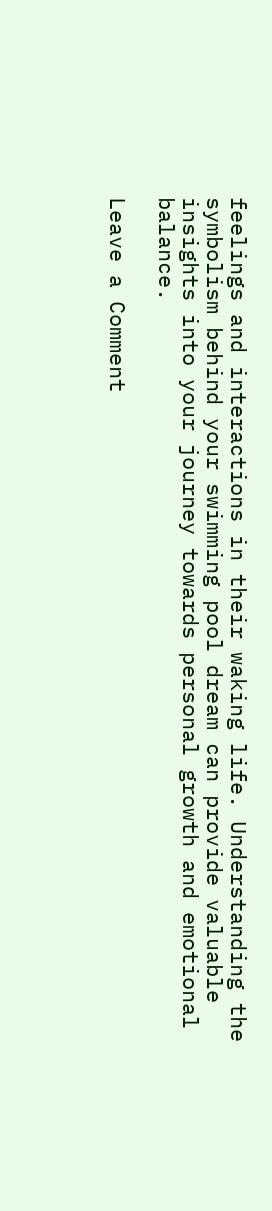feelings and interactions in their waking life. Understanding the symbolism behind your swimming pool dream can provide valuable insights into your journey towards personal growth and emotional balance.

Leave a Comment